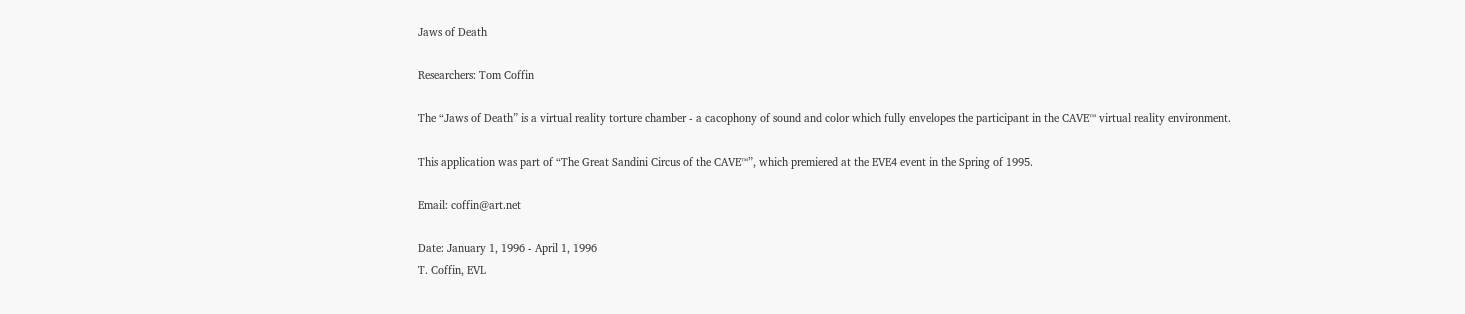Jaws of Death

Researchers: Tom Coffin

The “Jaws of Death” is a virtual reality torture chamber - a cacophony of sound and color which fully envelopes the participant in the CAVE™ virtual reality environment.

This application was part of “The Great Sandini Circus of the CAVE™”, which premiered at the EVE4 event in the Spring of 1995.

Email: coffin@art.net

Date: January 1, 1996 - April 1, 1996
T. Coffin, EVL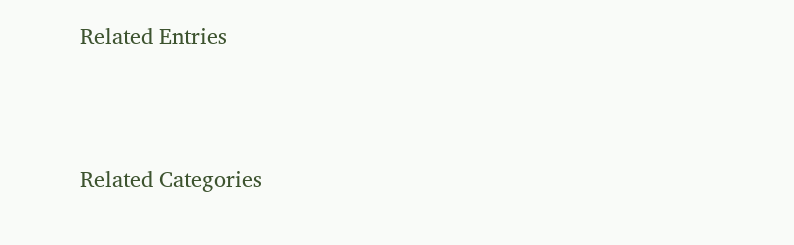Related Entries




Related Categories